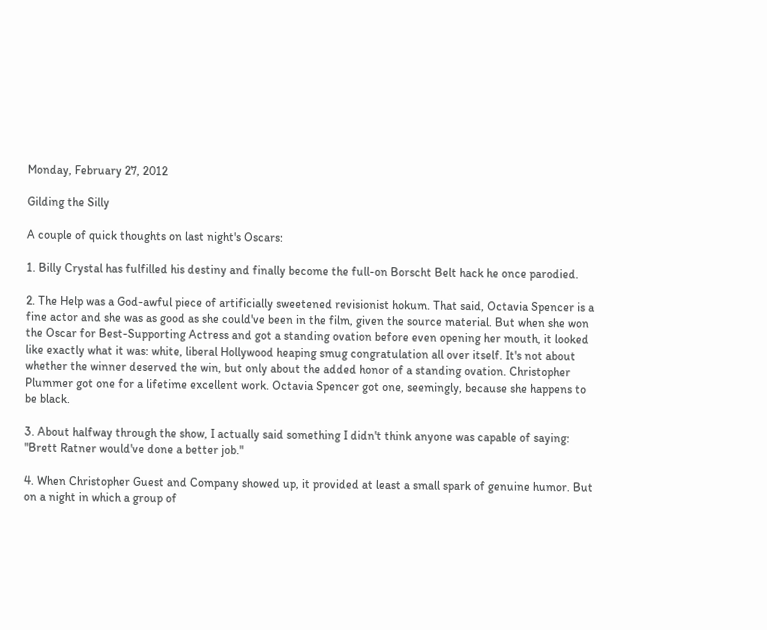Monday, February 27, 2012

Gilding the Silly

A couple of quick thoughts on last night's Oscars:

1. Billy Crystal has fulfilled his destiny and finally become the full-on Borscht Belt hack he once parodied.

2. The Help was a God-awful piece of artificially sweetened revisionist hokum. That said, Octavia Spencer is a fine actor and she was as good as she could've been in the film, given the source material. But when she won the Oscar for Best-Supporting Actress and got a standing ovation before even opening her mouth, it looked like exactly what it was: white, liberal Hollywood heaping smug congratulation all over itself. It's not about whether the winner deserved the win, but only about the added honor of a standing ovation. Christopher Plummer got one for a lifetime excellent work. Octavia Spencer got one, seemingly, because she happens to be black.

3. About halfway through the show, I actually said something I didn't think anyone was capable of saying: "Brett Ratner would've done a better job."

4. When Christopher Guest and Company showed up, it provided at least a small spark of genuine humor. But on a night in which a group of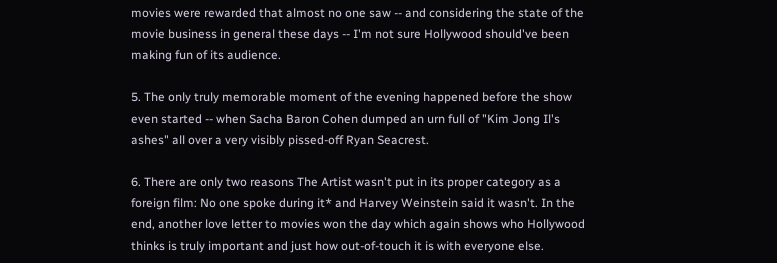movies were rewarded that almost no one saw -- and considering the state of the movie business in general these days -- I'm not sure Hollywood should've been making fun of its audience.

5. The only truly memorable moment of the evening happened before the show even started -- when Sacha Baron Cohen dumped an urn full of "Kim Jong Il's ashes" all over a very visibly pissed-off Ryan Seacrest.

6. There are only two reasons The Artist wasn't put in its proper category as a foreign film: No one spoke during it* and Harvey Weinstein said it wasn't. In the end, another love letter to movies won the day which again shows who Hollywood thinks is truly important and just how out-of-touch it is with everyone else.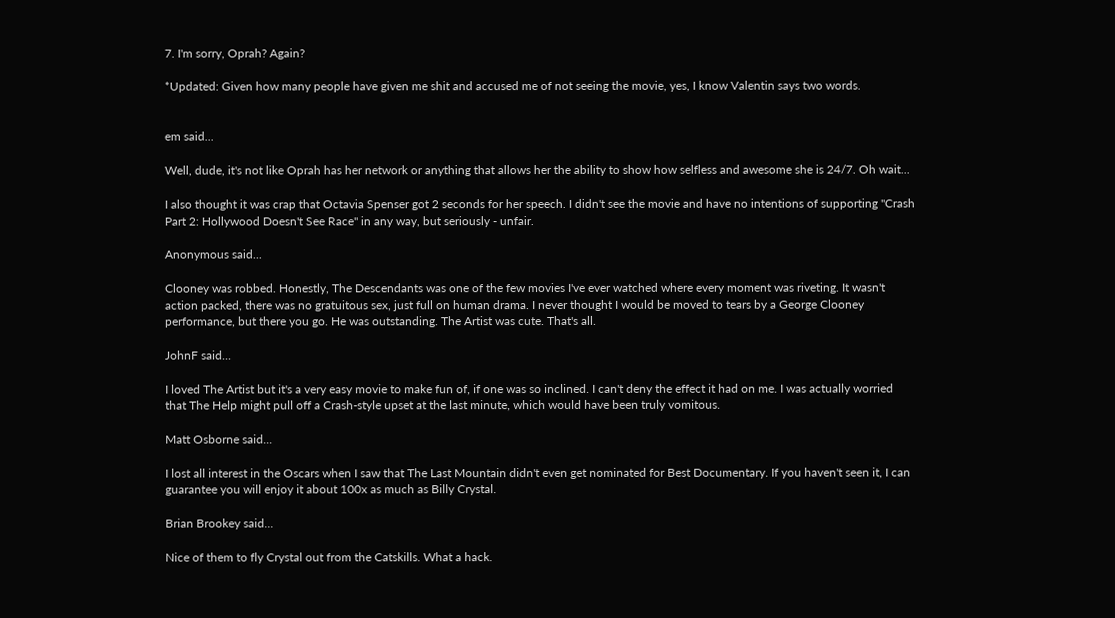7. I'm sorry, Oprah? Again?

*Updated: Given how many people have given me shit and accused me of not seeing the movie, yes, I know Valentin says two words.


em said...

Well, dude, it's not like Oprah has her network or anything that allows her the ability to show how selfless and awesome she is 24/7. Oh wait...

I also thought it was crap that Octavia Spenser got 2 seconds for her speech. I didn't see the movie and have no intentions of supporting "Crash Part 2: Hollywood Doesn't See Race" in any way, but seriously - unfair.

Anonymous said...

Clooney was robbed. Honestly, The Descendants was one of the few movies I've ever watched where every moment was riveting. It wasn't action packed, there was no gratuitous sex, just full on human drama. I never thought I would be moved to tears by a George Clooney performance, but there you go. He was outstanding. The Artist was cute. That's all.

JohnF said...

I loved The Artist but it's a very easy movie to make fun of, if one was so inclined. I can't deny the effect it had on me. I was actually worried that The Help might pull off a Crash-style upset at the last minute, which would have been truly vomitous.

Matt Osborne said...

I lost all interest in the Oscars when I saw that The Last Mountain didn't even get nominated for Best Documentary. If you haven't seen it, I can guarantee you will enjoy it about 100x as much as Billy Crystal.

Brian Brookey said...

Nice of them to fly Crystal out from the Catskills. What a hack.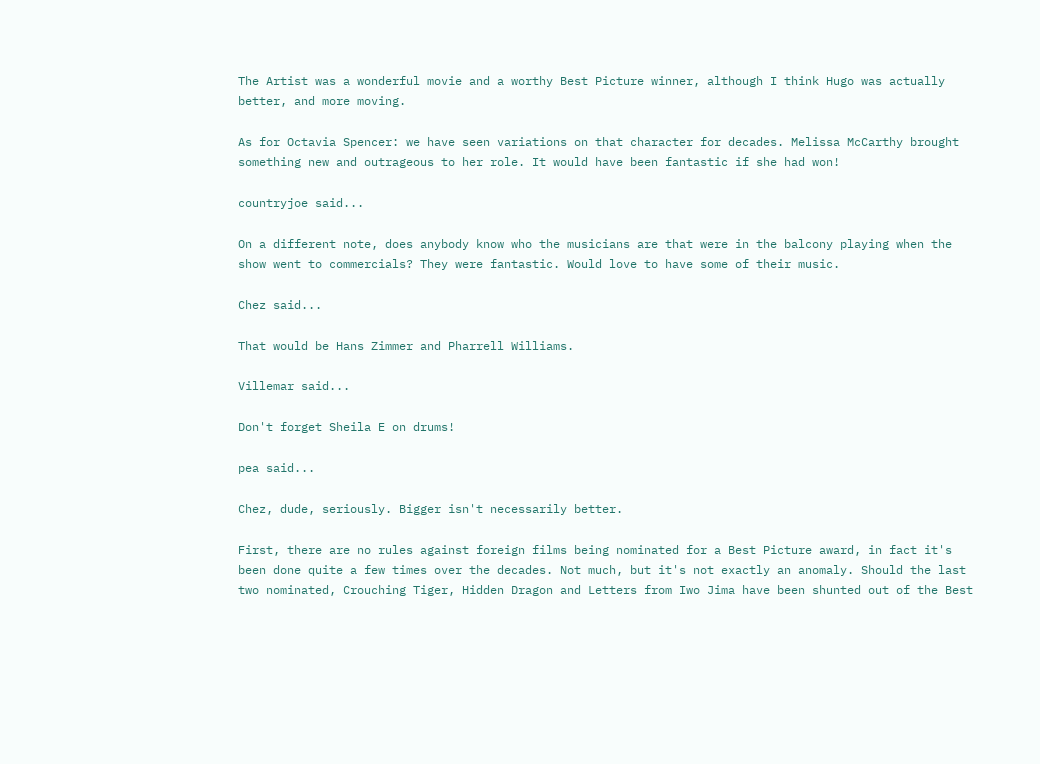The Artist was a wonderful movie and a worthy Best Picture winner, although I think Hugo was actually better, and more moving.

As for Octavia Spencer: we have seen variations on that character for decades. Melissa McCarthy brought something new and outrageous to her role. It would have been fantastic if she had won!

countryjoe said...

On a different note, does anybody know who the musicians are that were in the balcony playing when the show went to commercials? They were fantastic. Would love to have some of their music.

Chez said...

That would be Hans Zimmer and Pharrell Williams.

Villemar said...

Don't forget Sheila E on drums!

pea said...

Chez, dude, seriously. Bigger isn't necessarily better.

First, there are no rules against foreign films being nominated for a Best Picture award, in fact it's been done quite a few times over the decades. Not much, but it's not exactly an anomaly. Should the last two nominated, Crouching Tiger, Hidden Dragon and Letters from Iwo Jima have been shunted out of the Best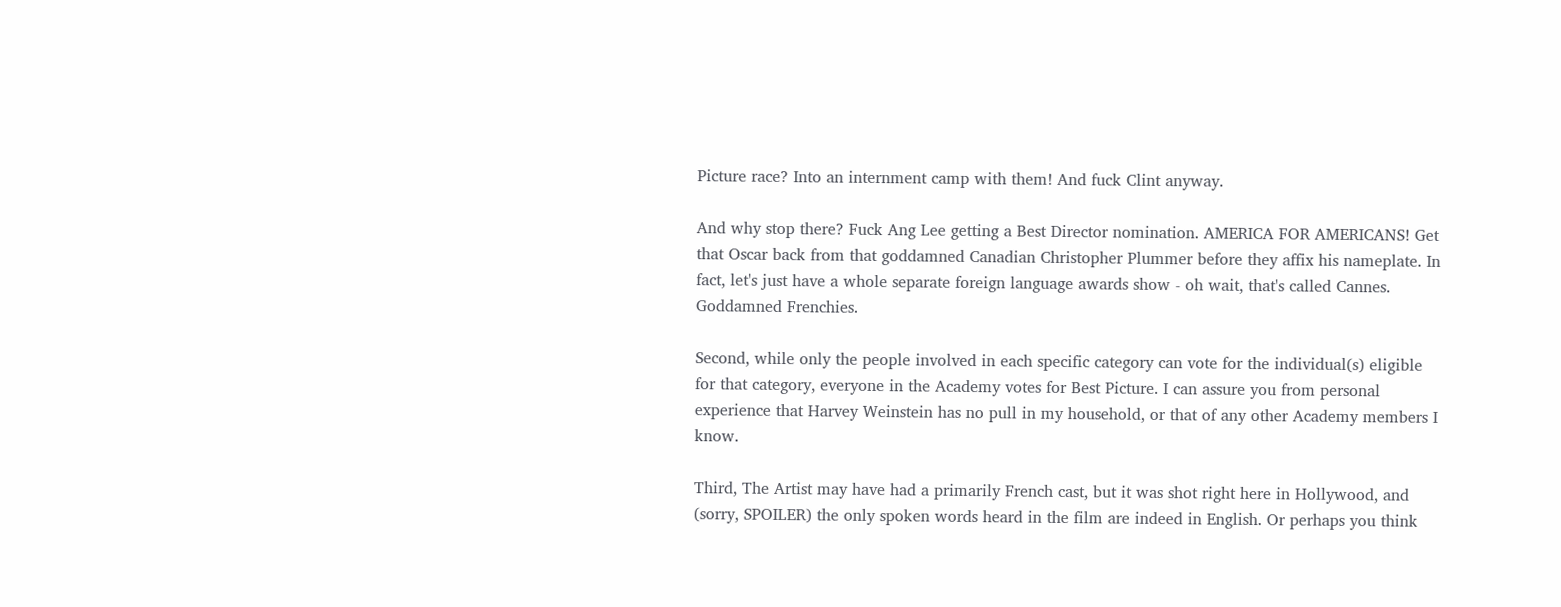Picture race? Into an internment camp with them! And fuck Clint anyway.

And why stop there? Fuck Ang Lee getting a Best Director nomination. AMERICA FOR AMERICANS! Get that Oscar back from that goddamned Canadian Christopher Plummer before they affix his nameplate. In fact, let's just have a whole separate foreign language awards show - oh wait, that's called Cannes. Goddamned Frenchies.

Second, while only the people involved in each specific category can vote for the individual(s) eligible for that category, everyone in the Academy votes for Best Picture. I can assure you from personal experience that Harvey Weinstein has no pull in my household, or that of any other Academy members I know.

Third, The Artist may have had a primarily French cast, but it was shot right here in Hollywood, and (sorry, SPOILER) the only spoken words heard in the film are indeed in English. Or perhaps you think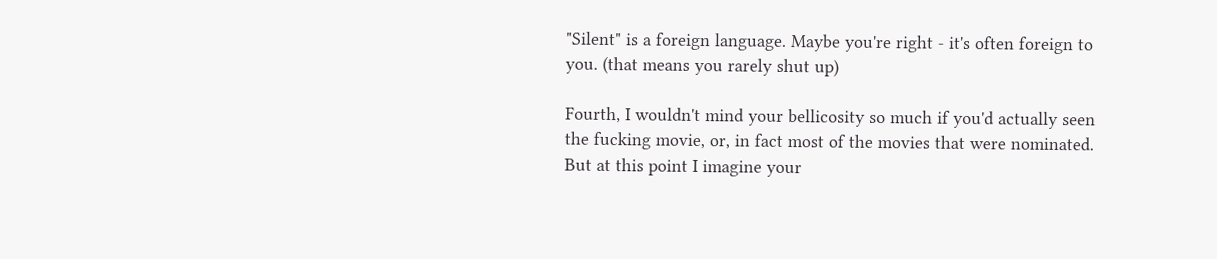"Silent" is a foreign language. Maybe you're right - it's often foreign to you. (that means you rarely shut up)

Fourth, I wouldn't mind your bellicosity so much if you'd actually seen the fucking movie, or, in fact most of the movies that were nominated. But at this point I imagine your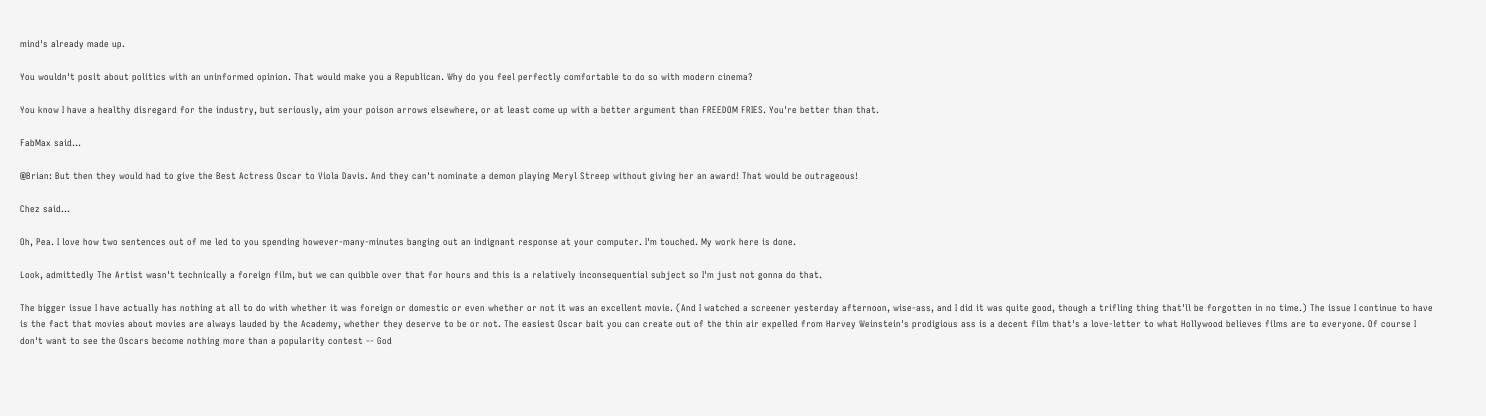mind's already made up.

You wouldn't posit about politics with an uninformed opinion. That would make you a Republican. Why do you feel perfectly comfortable to do so with modern cinema?

You know I have a healthy disregard for the industry, but seriously, aim your poison arrows elsewhere, or at least come up with a better argument than FREEDOM FRIES. You're better than that.

FabMax said...

@Brian: But then they would had to give the Best Actress Oscar to Viola Davis. And they can't nominate a demon playing Meryl Streep without giving her an award! That would be outrageous!

Chez said...

Oh, Pea. I love how two sentences out of me led to you spending however-many-minutes banging out an indignant response at your computer. I'm touched. My work here is done.

Look, admittedly The Artist wasn't technically a foreign film, but we can quibble over that for hours and this is a relatively inconsequential subject so I'm just not gonna do that.

The bigger issue I have actually has nothing at all to do with whether it was foreign or domestic or even whether or not it was an excellent movie. (And I watched a screener yesterday afternoon, wise-ass, and I did it was quite good, though a trifling thing that'll be forgotten in no time.) The issue I continue to have is the fact that movies about movies are always lauded by the Academy, whether they deserve to be or not. The easiest Oscar bait you can create out of the thin air expelled from Harvey Weinstein's prodigious ass is a decent film that's a love-letter to what Hollywood believes films are to everyone. Of course I don't want to see the Oscars become nothing more than a popularity contest -- God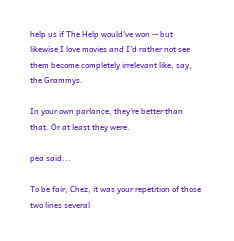help us if The Help would've won -- but likewise I love movies and I'd rather not see them become completely irrelevant like, say, the Grammys.

In your own parlance, they're better than that. Or at least they were.

pea said...

To be fair, Chez, it was your repetition of those two lines several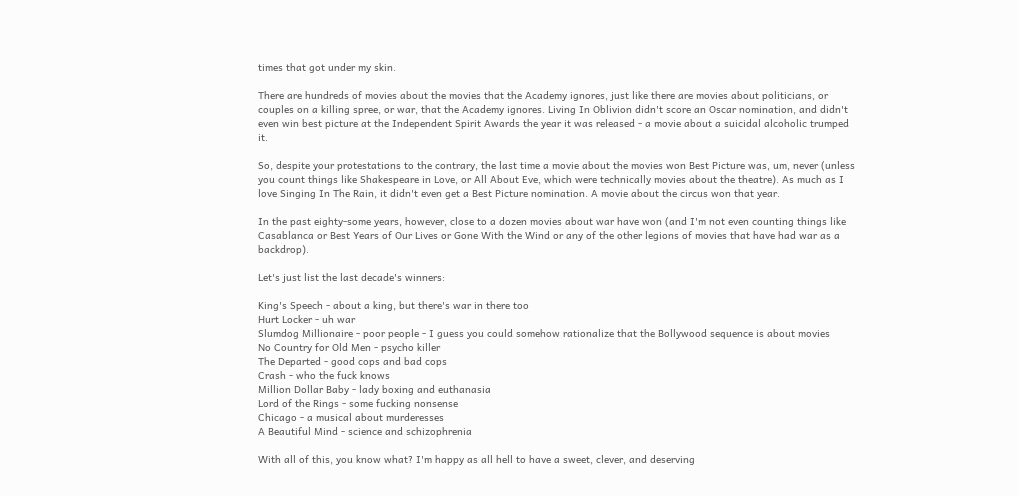times that got under my skin.

There are hundreds of movies about the movies that the Academy ignores, just like there are movies about politicians, or couples on a killing spree, or war, that the Academy ignores. Living In Oblivion didn't score an Oscar nomination, and didn't even win best picture at the Independent Spirit Awards the year it was released - a movie about a suicidal alcoholic trumped it.

So, despite your protestations to the contrary, the last time a movie about the movies won Best Picture was, um, never (unless you count things like Shakespeare in Love, or All About Eve, which were technically movies about the theatre). As much as I love Singing In The Rain, it didn't even get a Best Picture nomination. A movie about the circus won that year.

In the past eighty-some years, however, close to a dozen movies about war have won (and I'm not even counting things like Casablanca or Best Years of Our Lives or Gone With the Wind or any of the other legions of movies that have had war as a backdrop).

Let's just list the last decade's winners:

King's Speech - about a king, but there's war in there too
Hurt Locker - uh war
Slumdog Millionaire - poor people - I guess you could somehow rationalize that the Bollywood sequence is about movies
No Country for Old Men - psycho killer
The Departed - good cops and bad cops
Crash - who the fuck knows
Million Dollar Baby - lady boxing and euthanasia
Lord of the Rings - some fucking nonsense
Chicago - a musical about murderesses
A Beautiful Mind - science and schizophrenia

With all of this, you know what? I'm happy as all hell to have a sweet, clever, and deserving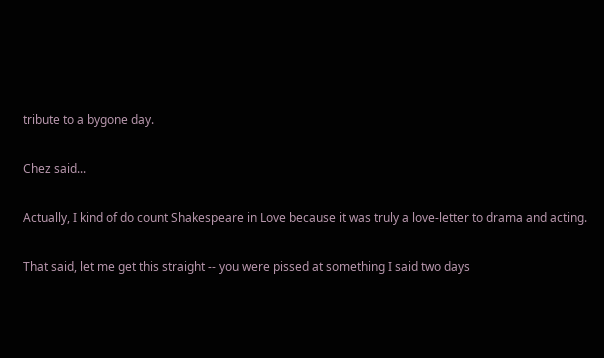tribute to a bygone day.

Chez said...

Actually, I kind of do count Shakespeare in Love because it was truly a love-letter to drama and acting.

That said, let me get this straight -- you were pissed at something I said two days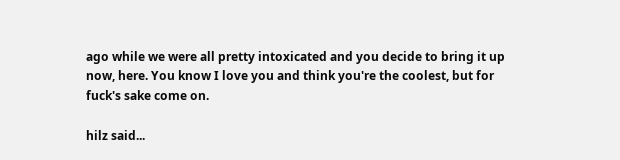ago while we were all pretty intoxicated and you decide to bring it up now, here. You know I love you and think you're the coolest, but for fuck's sake come on.

hilz said...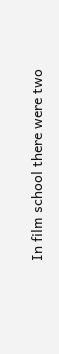In film school there were two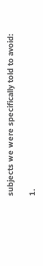subjects we were specifically told to avoid:

1.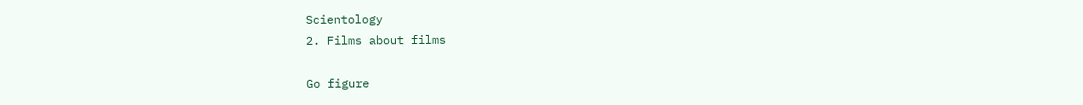Scientology
2. Films about films

Go figure